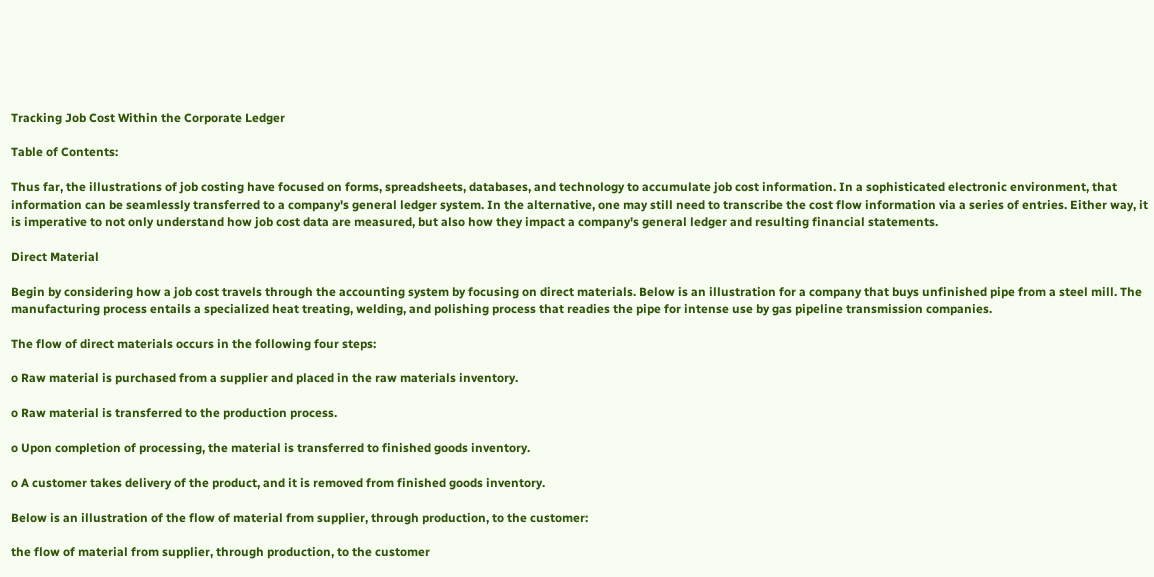Tracking Job Cost Within the Corporate Ledger

Table of Contents:

Thus far, the illustrations of job costing have focused on forms, spreadsheets, databases, and technology to accumulate job cost information. In a sophisticated electronic environment, that information can be seamlessly transferred to a company's general ledger system. In the alternative, one may still need to transcribe the cost flow information via a series of entries. Either way, it is imperative to not only understand how job cost data are measured, but also how they impact a company's general ledger and resulting financial statements.

Direct Material

Begin by considering how a job cost travels through the accounting system by focusing on direct materials. Below is an illustration for a company that buys unfinished pipe from a steel mill. The manufacturing process entails a specialized heat treating, welding, and polishing process that readies the pipe for intense use by gas pipeline transmission companies.

The flow of direct materials occurs in the following four steps:

o Raw material is purchased from a supplier and placed in the raw materials inventory.

o Raw material is transferred to the production process.

o Upon completion of processing, the material is transferred to finished goods inventory.

o A customer takes delivery of the product, and it is removed from finished goods inventory.

Below is an illustration of the flow of material from supplier, through production, to the customer:

the flow of material from supplier, through production, to the customer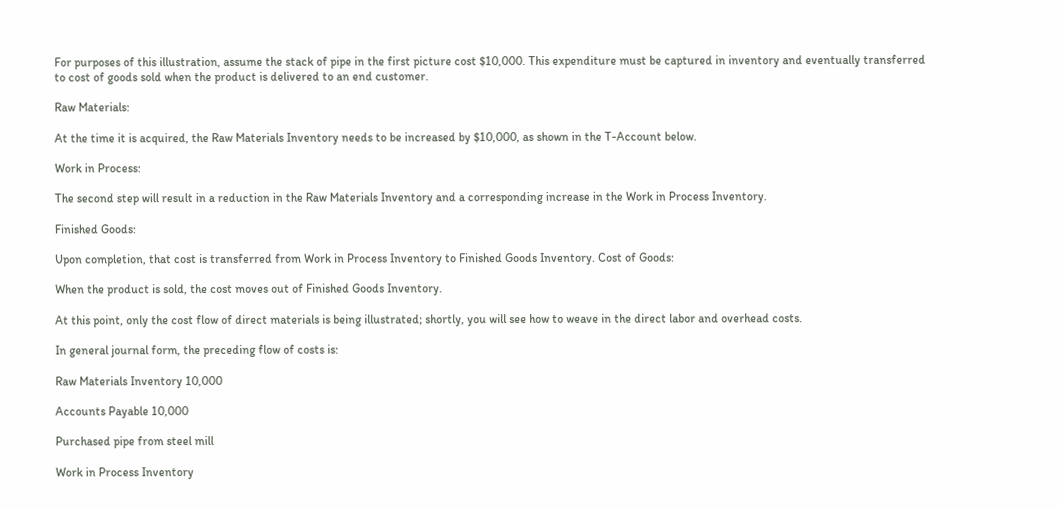For purposes of this illustration, assume the stack of pipe in the first picture cost $10,000. This expenditure must be captured in inventory and eventually transferred to cost of goods sold when the product is delivered to an end customer.

Raw Materials:

At the time it is acquired, the Raw Materials Inventory needs to be increased by $10,000, as shown in the T-Account below.

Work in Process:

The second step will result in a reduction in the Raw Materials Inventory and a corresponding increase in the Work in Process Inventory.

Finished Goods:

Upon completion, that cost is transferred from Work in Process Inventory to Finished Goods Inventory. Cost of Goods:

When the product is sold, the cost moves out of Finished Goods Inventory.

At this point, only the cost flow of direct materials is being illustrated; shortly, you will see how to weave in the direct labor and overhead costs.

In general journal form, the preceding flow of costs is:

Raw Materials Inventory 10,000

Accounts Payable 10,000

Purchased pipe from steel mill

Work in Process Inventory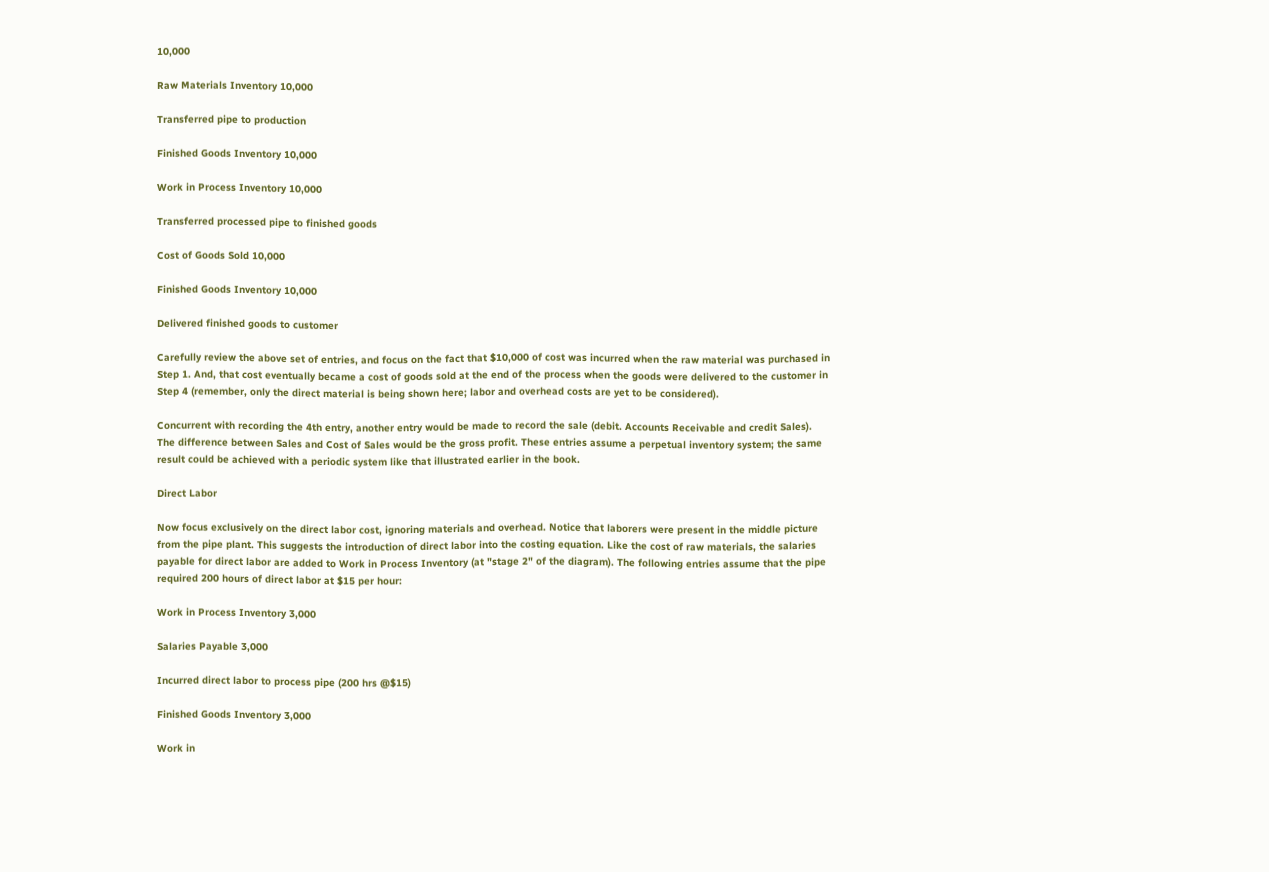10,000

Raw Materials Inventory 10,000

Transferred pipe to production

Finished Goods Inventory 10,000

Work in Process Inventory 10,000

Transferred processed pipe to finished goods

Cost of Goods Sold 10,000

Finished Goods Inventory 10,000

Delivered finished goods to customer

Carefully review the above set of entries, and focus on the fact that $10,000 of cost was incurred when the raw material was purchased in Step 1. And, that cost eventually became a cost of goods sold at the end of the process when the goods were delivered to the customer in Step 4 (remember, only the direct material is being shown here; labor and overhead costs are yet to be considered).

Concurrent with recording the 4th entry, another entry would be made to record the sale (debit. Accounts Receivable and credit Sales). The difference between Sales and Cost of Sales would be the gross profit. These entries assume a perpetual inventory system; the same result could be achieved with a periodic system like that illustrated earlier in the book.

Direct Labor

Now focus exclusively on the direct labor cost, ignoring materials and overhead. Notice that laborers were present in the middle picture from the pipe plant. This suggests the introduction of direct labor into the costing equation. Like the cost of raw materials, the salaries payable for direct labor are added to Work in Process Inventory (at "stage 2" of the diagram). The following entries assume that the pipe required 200 hours of direct labor at $15 per hour:

Work in Process Inventory 3,000

Salaries Payable 3,000

Incurred direct labor to process pipe (200 hrs @$15)

Finished Goods Inventory 3,000

Work in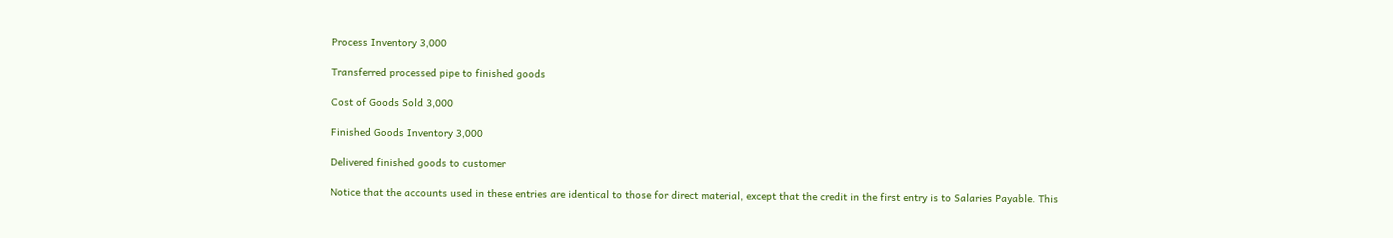Process Inventory 3,000

Transferred processed pipe to finished goods

Cost of Goods Sold 3,000

Finished Goods Inventory 3,000

Delivered finished goods to customer

Notice that the accounts used in these entries are identical to those for direct material, except that the credit in the first entry is to Salaries Payable. This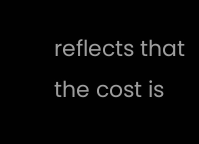reflects that the cost is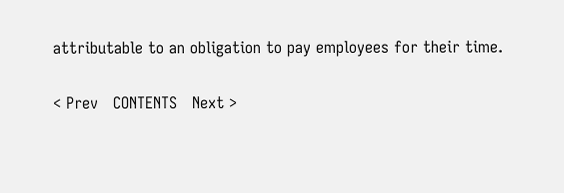attributable to an obligation to pay employees for their time.

< Prev   CONTENTS   Next >